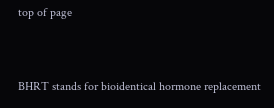top of page


BHRT stands for bioidentical hormone replacement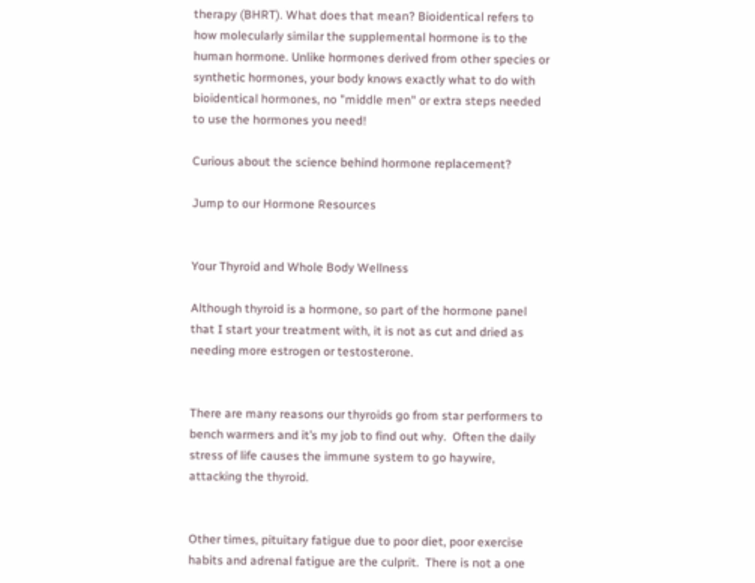therapy (BHRT). What does that mean? Bioidentical refers to how molecularly similar the supplemental hormone is to the human hormone. Unlike hormones derived from other species or synthetic hormones, your body knows exactly what to do with bioidentical hormones, no "middle men" or extra steps needed to use the hormones you need!

Curious about the science behind hormone replacement?

Jump to our Hormone Resources


Your Thyroid and Whole Body Wellness

Although thyroid is a hormone, so part of the hormone panel that I start your treatment with, it is not as cut and dried as needing more estrogen or testosterone.


There are many reasons our thyroids go from star performers to bench warmers and it’s my job to find out why.  Often the daily stress of life causes the immune system to go haywire, attacking the thyroid.


Other times, pituitary fatigue due to poor diet, poor exercise habits and adrenal fatigue are the culprit.  There is not a one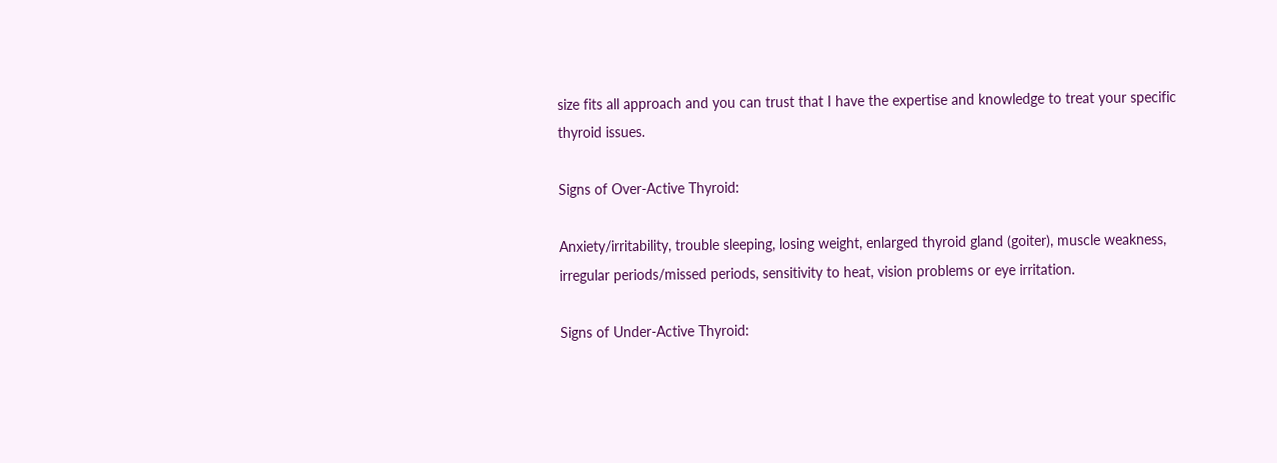size fits all approach and you can trust that I have the expertise and knowledge to treat your specific thyroid issues.

Signs of Over-Active Thyroid:

Anxiety/irritability, trouble sleeping, losing weight, enlarged thyroid gland (goiter), muscle weakness, irregular periods/missed periods, sensitivity to heat, vision problems or eye irritation.

Signs of Under-Active Thyroid: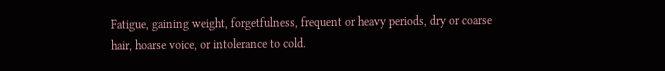Fatigue, gaining weight, forgetfulness, frequent or heavy periods, dry or coarse hair, hoarse voice, or intolerance to cold.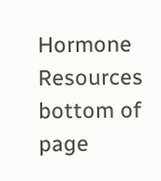Hormone Resources
bottom of page